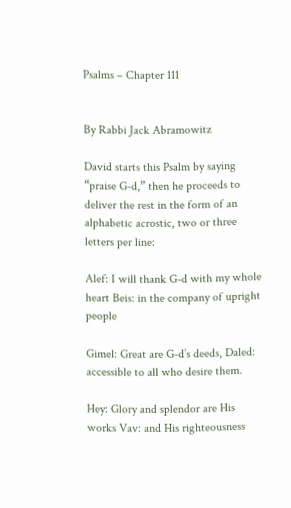Psalms – Chapter 111


By Rabbi Jack Abramowitz

David starts this Psalm by saying “praise G-d,” then he proceeds to deliver the rest in the form of an alphabetic acrostic, two or three letters per line:

Alef: I will thank G-d with my whole heart Beis: in the company of upright people

Gimel: Great are G-d’s deeds, Daled: accessible to all who desire them.

Hey: Glory and splendor are His works Vav: and His righteousness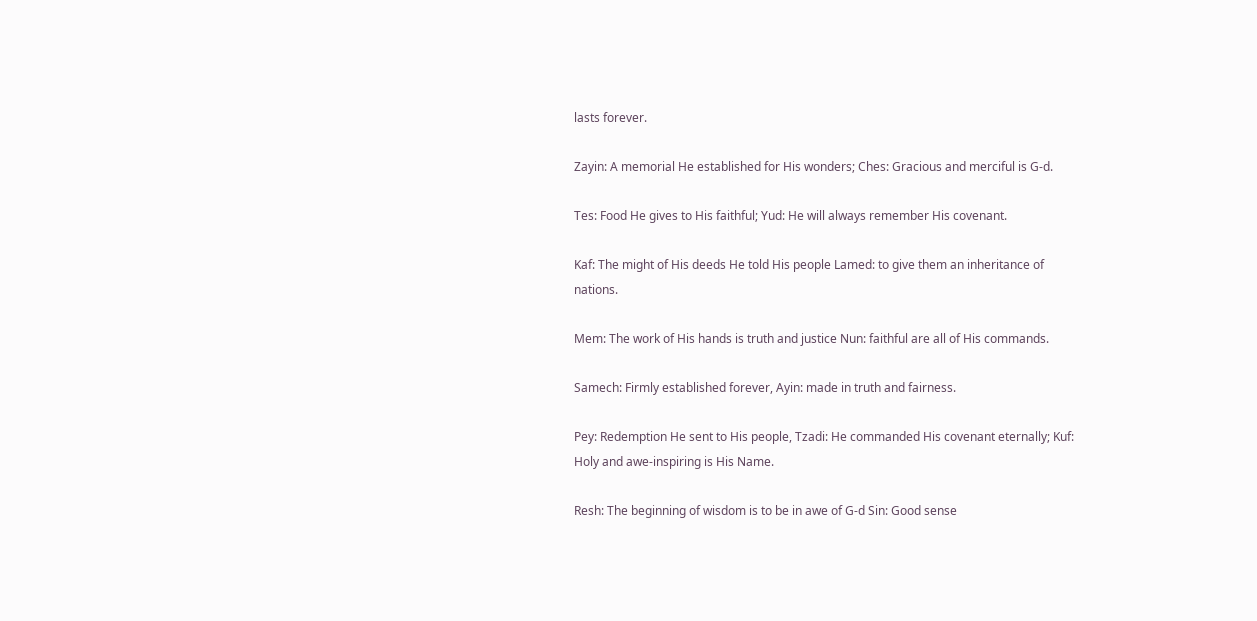lasts forever.

Zayin: A memorial He established for His wonders; Ches: Gracious and merciful is G-d.

Tes: Food He gives to His faithful; Yud: He will always remember His covenant.

Kaf: The might of His deeds He told His people Lamed: to give them an inheritance of nations.

Mem: The work of His hands is truth and justice Nun: faithful are all of His commands.

Samech: Firmly established forever, Ayin: made in truth and fairness.

Pey: Redemption He sent to His people, Tzadi: He commanded His covenant eternally; Kuf: Holy and awe-inspiring is His Name.

Resh: The beginning of wisdom is to be in awe of G-d Sin: Good sense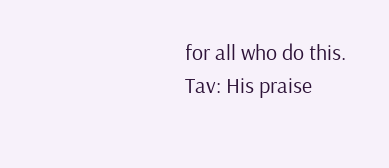for all who do this. Tav: His praise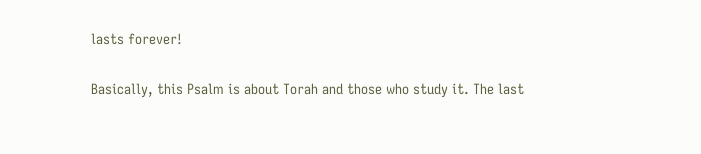lasts forever!

Basically, this Psalm is about Torah and those who study it. The last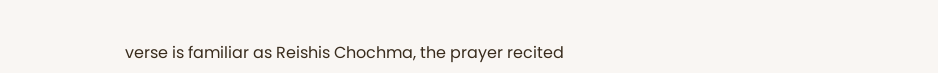verse is familiar as Reishis Chochma, the prayer recited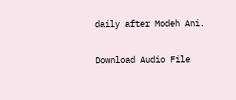daily after Modeh Ani.

Download Audio File